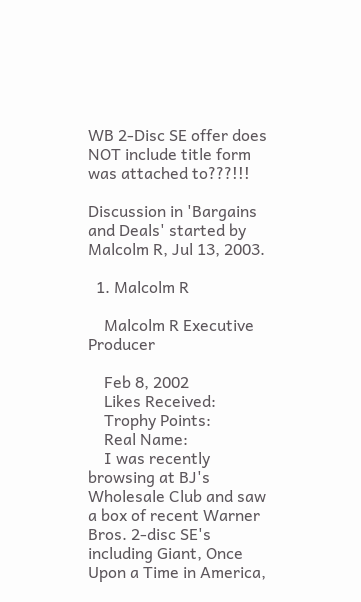WB 2-Disc SE offer does NOT include title form was attached to???!!!

Discussion in 'Bargains and Deals' started by Malcolm R, Jul 13, 2003.

  1. Malcolm R

    Malcolm R Executive Producer

    Feb 8, 2002
    Likes Received:
    Trophy Points:
    Real Name:
    I was recently browsing at BJ's Wholesale Club and saw a box of recent Warner Bros. 2-disc SE's including Giant, Once Upon a Time in America,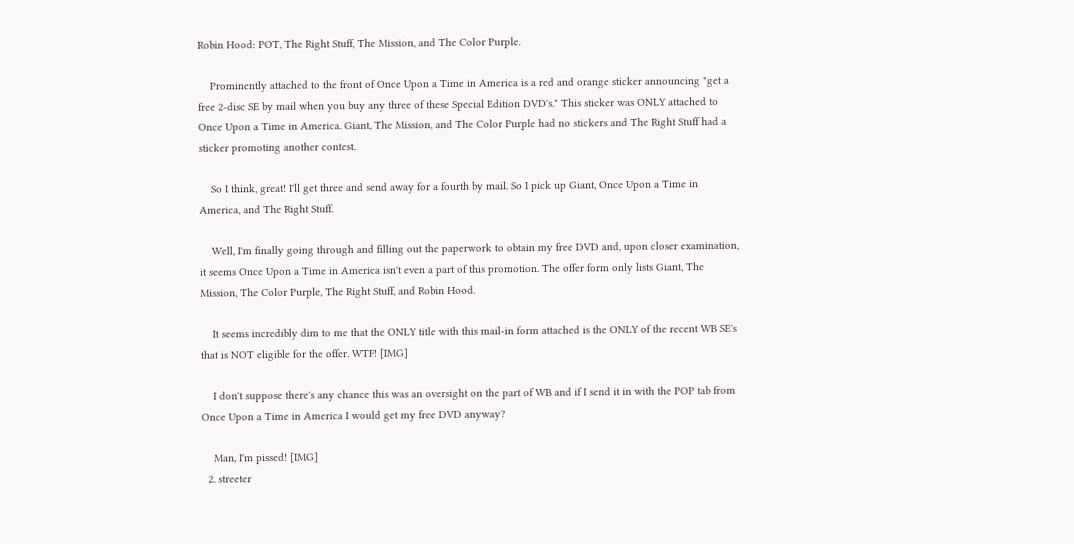Robin Hood: POT, The Right Stuff, The Mission, and The Color Purple.

    Prominently attached to the front of Once Upon a Time in America is a red and orange sticker announcing "get a free 2-disc SE by mail when you buy any three of these Special Edition DVD's." This sticker was ONLY attached to Once Upon a Time in America. Giant, The Mission, and The Color Purple had no stickers and The Right Stuff had a sticker promoting another contest.

    So I think, great! I'll get three and send away for a fourth by mail. So I pick up Giant, Once Upon a Time in America, and The Right Stuff.

    Well, I'm finally going through and filling out the paperwork to obtain my free DVD and, upon closer examination, it seems Once Upon a Time in America isn't even a part of this promotion. The offer form only lists Giant, The Mission, The Color Purple, The Right Stuff, and Robin Hood.

    It seems incredibly dim to me that the ONLY title with this mail-in form attached is the ONLY of the recent WB SE's that is NOT eligible for the offer. WTF! [IMG]

    I don't suppose there's any chance this was an oversight on the part of WB and if I send it in with the POP tab from Once Upon a Time in America I would get my free DVD anyway?

    Man, I'm pissed! [IMG]
  2. streeter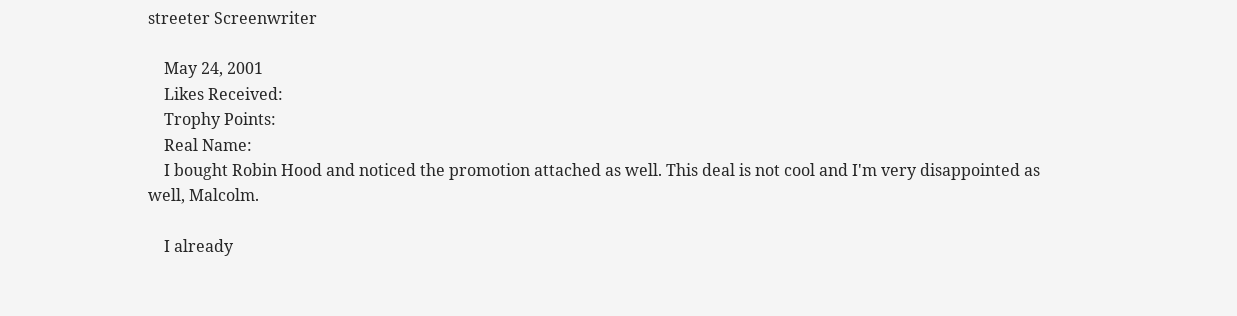streeter Screenwriter

    May 24, 2001
    Likes Received:
    Trophy Points:
    Real Name:
    I bought Robin Hood and noticed the promotion attached as well. This deal is not cool and I'm very disappointed as well, Malcolm.

    I already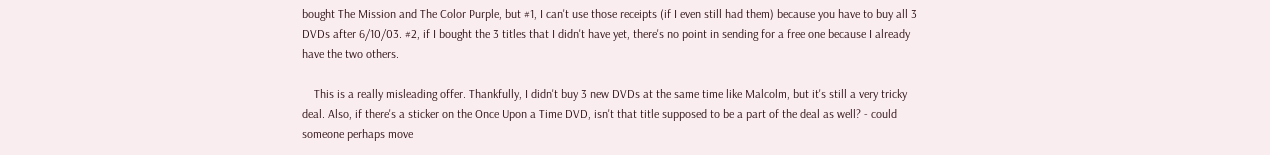bought The Mission and The Color Purple, but #1, I can't use those receipts (if I even still had them) because you have to buy all 3 DVDs after 6/10/03. #2, if I bought the 3 titles that I didn't have yet, there's no point in sending for a free one because I already have the two others.

    This is a really misleading offer. Thankfully, I didn't buy 3 new DVDs at the same time like Malcolm, but it's still a very tricky deal. Also, if there's a sticker on the Once Upon a Time DVD, isn't that title supposed to be a part of the deal as well? - could someone perhaps move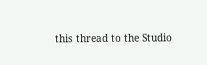this thread to the Studio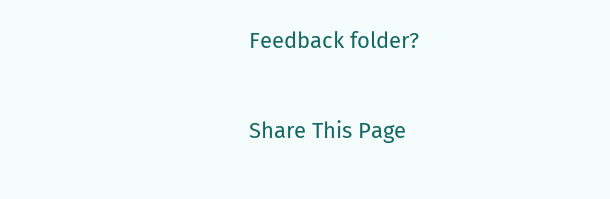Feedback folder?

Share This Page